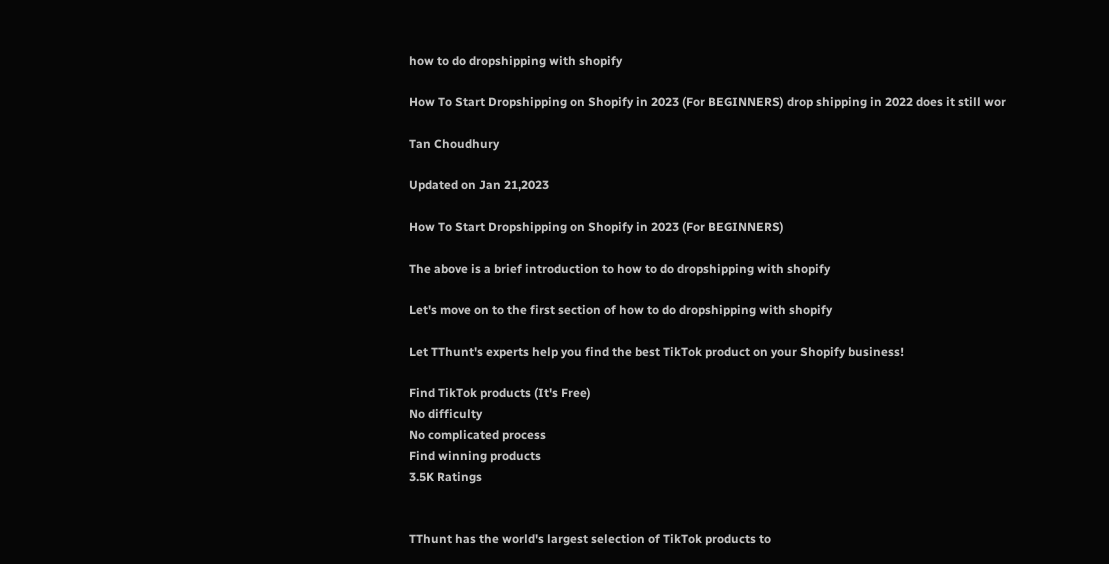how to do dropshipping with shopify

How To Start Dropshipping on Shopify in 2023 (For BEGINNERS) drop shipping in 2022 does it still wor

Tan Choudhury

Updated on Jan 21,2023

How To Start Dropshipping on Shopify in 2023 (For BEGINNERS)

The above is a brief introduction to how to do dropshipping with shopify

Let's move on to the first section of how to do dropshipping with shopify

Let TThunt's experts help you find the best TikTok product on your Shopify business!

Find TikTok products (It's Free)
No difficulty
No complicated process
Find winning products
3.5K Ratings


TThunt has the world's largest selection of TikTok products to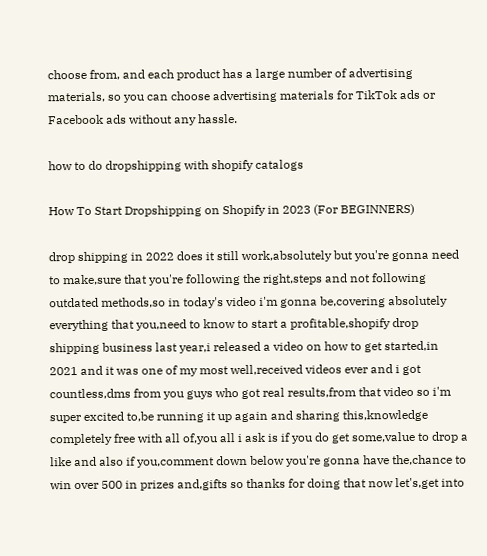choose from, and each product has a large number of advertising materials, so you can choose advertising materials for TikTok ads or Facebook ads without any hassle.

how to do dropshipping with shopify catalogs

How To Start Dropshipping on Shopify in 2023 (For BEGINNERS)

drop shipping in 2022 does it still work,absolutely but you're gonna need to make,sure that you're following the right,steps and not following outdated methods,so in today's video i'm gonna be,covering absolutely everything that you,need to know to start a profitable,shopify drop shipping business last year,i released a video on how to get started,in 2021 and it was one of my most well,received videos ever and i got countless,dms from you guys who got real results,from that video so i'm super excited to,be running it up again and sharing this,knowledge completely free with all of,you all i ask is if you do get some,value to drop a like and also if you,comment down below you're gonna have the,chance to win over 500 in prizes and,gifts so thanks for doing that now let's,get into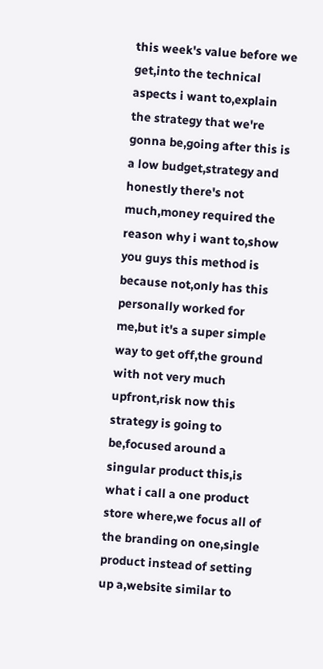this week's value before we get,into the technical aspects i want to,explain the strategy that we're gonna be,going after this is a low budget,strategy and honestly there's not much,money required the reason why i want to,show you guys this method is because not,only has this personally worked for me,but it's a super simple way to get off,the ground with not very much upfront,risk now this strategy is going to be,focused around a singular product this,is what i call a one product store where,we focus all of the branding on one,single product instead of setting up a,website similar to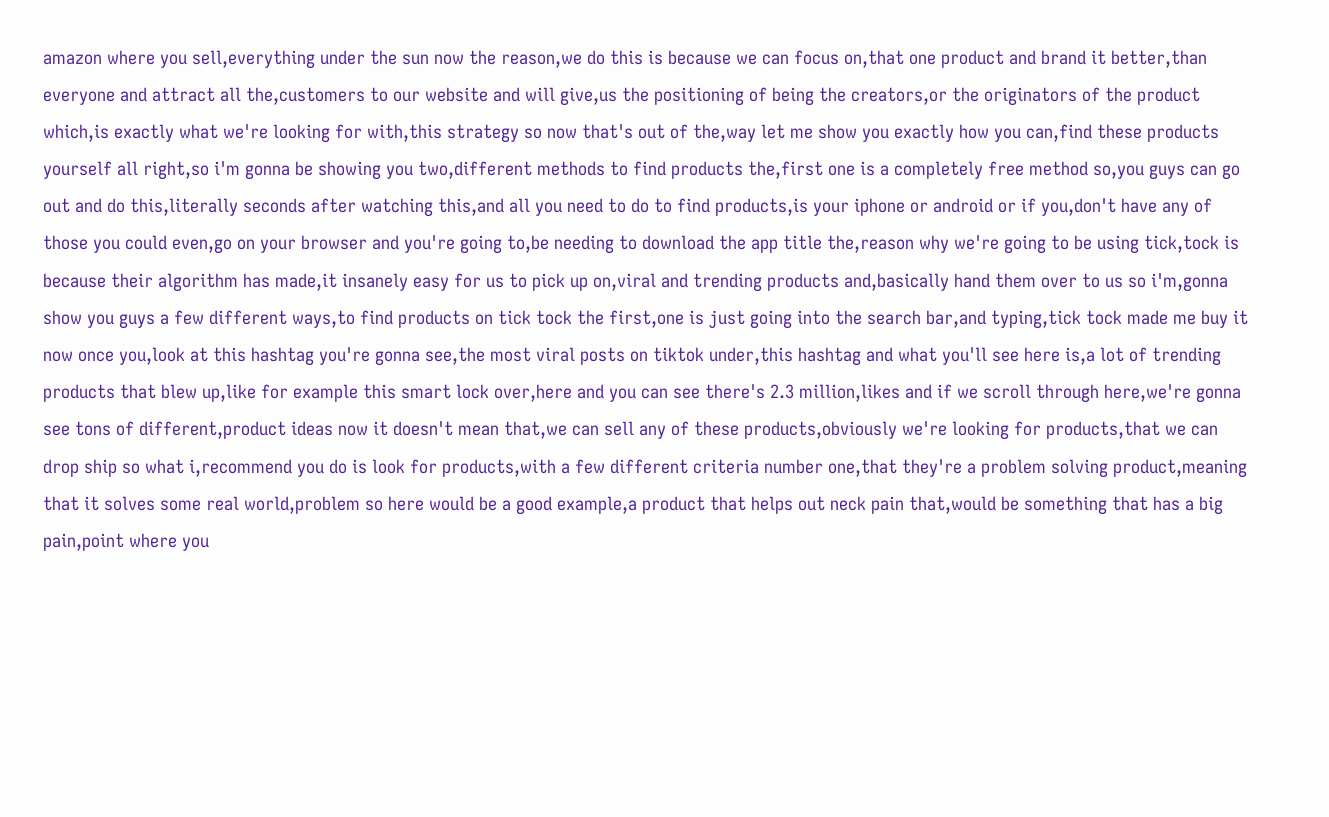amazon where you sell,everything under the sun now the reason,we do this is because we can focus on,that one product and brand it better,than everyone and attract all the,customers to our website and will give,us the positioning of being the creators,or the originators of the product which,is exactly what we're looking for with,this strategy so now that's out of the,way let me show you exactly how you can,find these products yourself all right,so i'm gonna be showing you two,different methods to find products the,first one is a completely free method so,you guys can go out and do this,literally seconds after watching this,and all you need to do to find products,is your iphone or android or if you,don't have any of those you could even,go on your browser and you're going to,be needing to download the app title the,reason why we're going to be using tick,tock is because their algorithm has made,it insanely easy for us to pick up on,viral and trending products and,basically hand them over to us so i'm,gonna show you guys a few different ways,to find products on tick tock the first,one is just going into the search bar,and typing,tick tock made me buy it now once you,look at this hashtag you're gonna see,the most viral posts on tiktok under,this hashtag and what you'll see here is,a lot of trending products that blew up,like for example this smart lock over,here and you can see there's 2.3 million,likes and if we scroll through here,we're gonna see tons of different,product ideas now it doesn't mean that,we can sell any of these products,obviously we're looking for products,that we can drop ship so what i,recommend you do is look for products,with a few different criteria number one,that they're a problem solving product,meaning that it solves some real world,problem so here would be a good example,a product that helps out neck pain that,would be something that has a big pain,point where you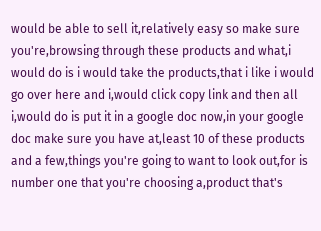would be able to sell it,relatively easy so make sure you're,browsing through these products and what,i would do is i would take the products,that i like i would go over here and i,would click copy link and then all i,would do is put it in a google doc now,in your google doc make sure you have at,least 10 of these products and a few,things you're going to want to look out,for is number one that you're choosing a,product that's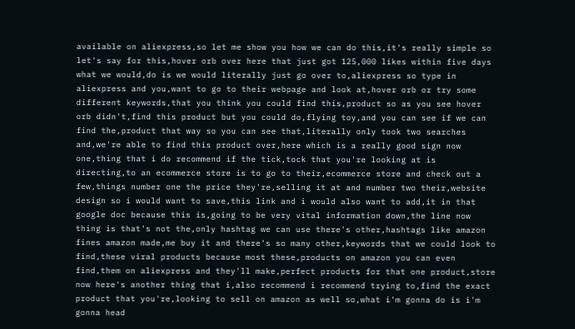available on aliexpress,so let me show you how we can do this,it's really simple so let's say for this,hover orb over here that just got 125,000 likes within five days what we would,do is we would literally just go over to,aliexpress so type in aliexpress and you,want to go to their webpage and look at,hover orb or try some different keywords,that you think you could find this,product so as you see hover orb didn't,find this product but you could do,flying toy,and you can see if we can find the,product that way so you can see that,literally only took two searches and,we're able to find this product over,here which is a really good sign now one,thing that i do recommend if the tick,tock that you're looking at is directing,to an ecommerce store is to go to their,ecommerce store and check out a few,things number one the price they're,selling it at and number two their,website design so i would want to save,this link and i would also want to add,it in that google doc because this is,going to be very vital information down,the line now thing is that's not the,only hashtag we can use there's other,hashtags like amazon fines amazon made,me buy it and there's so many other,keywords that we could look to find,these viral products because most these,products on amazon you can even find,them on aliexpress and they'll make,perfect products for that one product,store now here's another thing that i,also recommend i recommend trying to,find the exact product that you're,looking to sell on amazon as well so,what i'm gonna do is i'm gonna head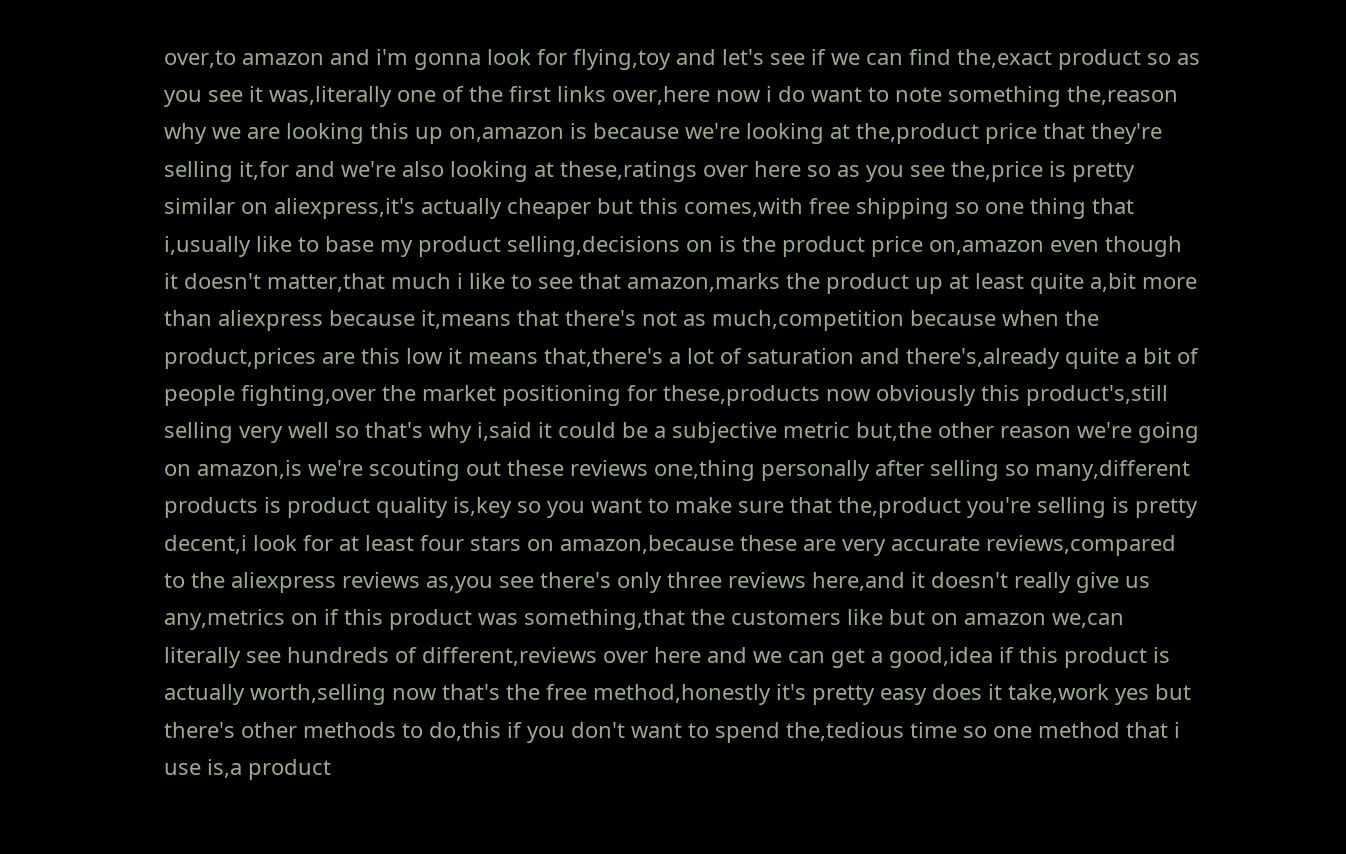over,to amazon and i'm gonna look for flying,toy and let's see if we can find the,exact product so as you see it was,literally one of the first links over,here now i do want to note something the,reason why we are looking this up on,amazon is because we're looking at the,product price that they're selling it,for and we're also looking at these,ratings over here so as you see the,price is pretty similar on aliexpress,it's actually cheaper but this comes,with free shipping so one thing that i,usually like to base my product selling,decisions on is the product price on,amazon even though it doesn't matter,that much i like to see that amazon,marks the product up at least quite a,bit more than aliexpress because it,means that there's not as much,competition because when the product,prices are this low it means that,there's a lot of saturation and there's,already quite a bit of people fighting,over the market positioning for these,products now obviously this product's,still selling very well so that's why i,said it could be a subjective metric but,the other reason we're going on amazon,is we're scouting out these reviews one,thing personally after selling so many,different products is product quality is,key so you want to make sure that the,product you're selling is pretty decent,i look for at least four stars on amazon,because these are very accurate reviews,compared to the aliexpress reviews as,you see there's only three reviews here,and it doesn't really give us any,metrics on if this product was something,that the customers like but on amazon we,can literally see hundreds of different,reviews over here and we can get a good,idea if this product is actually worth,selling now that's the free method,honestly it's pretty easy does it take,work yes but there's other methods to do,this if you don't want to spend the,tedious time so one method that i use is,a product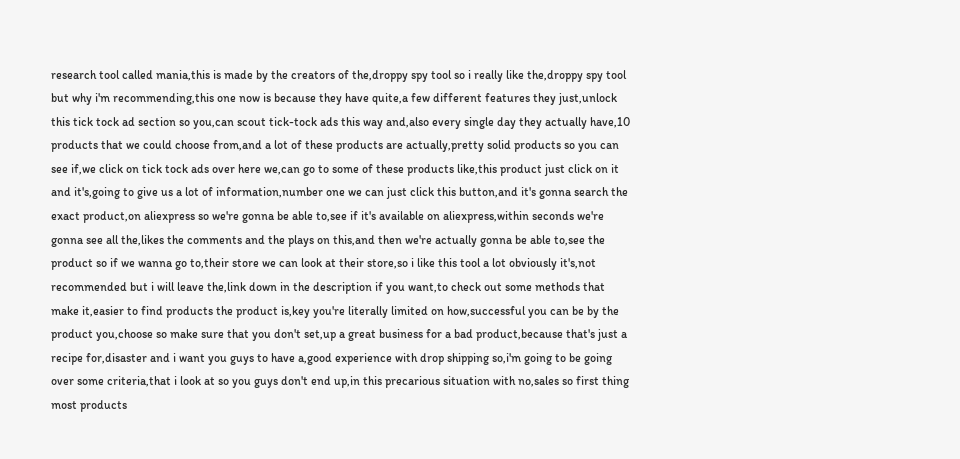research tool called mania,this is made by the creators of the,droppy spy tool so i really like the,droppy spy tool but why i'm recommending,this one now is because they have quite,a few different features they just,unlock this tick tock ad section so you,can scout tick-tock ads this way and,also every single day they actually have,10 products that we could choose from,and a lot of these products are actually,pretty solid products so you can see if,we click on tick tock ads over here we,can go to some of these products like,this product just click on it and it's,going to give us a lot of information,number one we can just click this button,and it's gonna search the exact product,on aliexpress so we're gonna be able to,see if it's available on aliexpress,within seconds we're gonna see all the,likes the comments and the plays on this,and then we're actually gonna be able to,see the product so if we wanna go to,their store we can look at their store,so i like this tool a lot obviously it's,not recommended but i will leave the,link down in the description if you want,to check out some methods that make it,easier to find products the product is,key you're literally limited on how,successful you can be by the product you,choose so make sure that you don't set,up a great business for a bad product,because that's just a recipe for,disaster and i want you guys to have a,good experience with drop shipping so,i'm going to be going over some criteria,that i look at so you guys don't end up,in this precarious situation with no,sales so first thing most products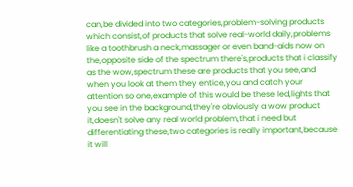can,be divided into two categories,problem-solving products which consist,of products that solve real-world daily,problems like a toothbrush a neck,massager or even band-aids now on the,opposite side of the spectrum there's,products that i classify as the wow,spectrum these are products that you see,and when you look at them they entice,you and catch your attention so one,example of this would be these led,lights that you see in the background,they're obviously a wow product it,doesn't solve any real world problem,that i need but differentiating these,two categories is really important,because it will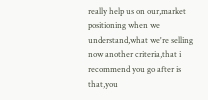really help us on our,market positioning when we understand,what we're selling now another criteria,that i recommend you go after is that,you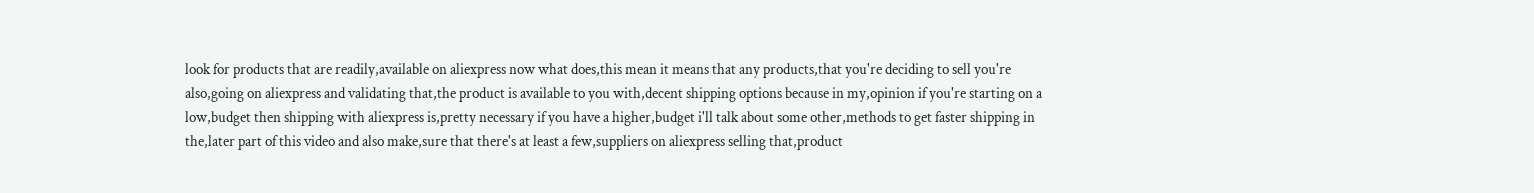look for products that are readily,available on aliexpress now what does,this mean it means that any products,that you're deciding to sell you're also,going on aliexpress and validating that,the product is available to you with,decent shipping options because in my,opinion if you're starting on a low,budget then shipping with aliexpress is,pretty necessary if you have a higher,budget i'll talk about some other,methods to get faster shipping in the,later part of this video and also make,sure that there's at least a few,suppliers on aliexpress selling that,product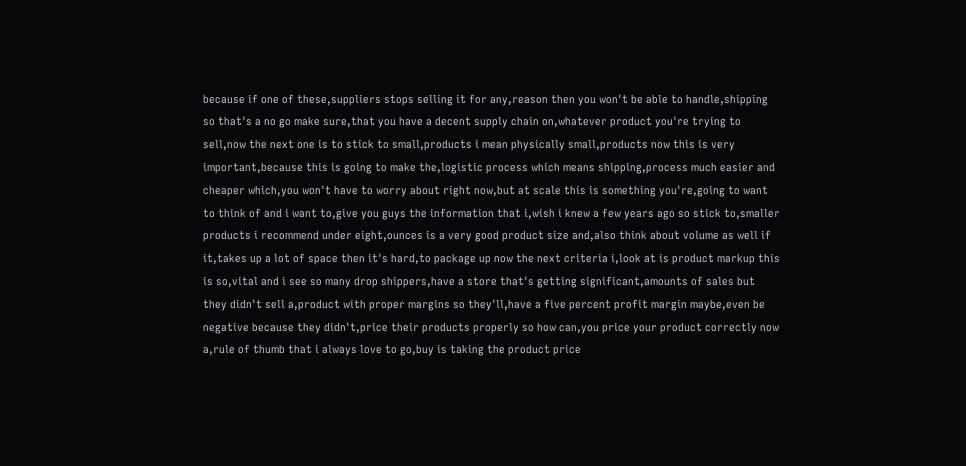because if one of these,suppliers stops selling it for any,reason then you won't be able to handle,shipping so that's a no go make sure,that you have a decent supply chain on,whatever product you're trying to sell,now the next one is to stick to small,products i mean physically small,products now this is very important,because this is going to make the,logistic process which means shipping,process much easier and cheaper which,you won't have to worry about right now,but at scale this is something you're,going to want to think of and i want to,give you guys the information that i,wish i knew a few years ago so stick to,smaller products i recommend under eight,ounces is a very good product size and,also think about volume as well if it,takes up a lot of space then it's hard,to package up now the next criteria i,look at is product markup this is so,vital and i see so many drop shippers,have a store that's getting significant,amounts of sales but they didn't sell a,product with proper margins so they'll,have a five percent profit margin maybe,even be negative because they didn't,price their products properly so how can,you price your product correctly now a,rule of thumb that i always love to go,buy is taking the product price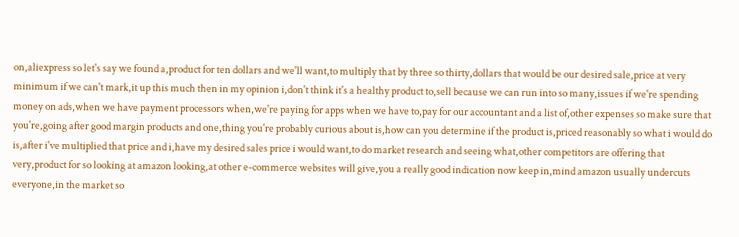on,aliexpress so let's say we found a,product for ten dollars and we'll want,to multiply that by three so thirty,dollars that would be our desired sale,price at very minimum if we can't mark,it up this much then in my opinion i,don't think it's a healthy product to,sell because we can run into so many,issues if we're spending money on ads,when we have payment processors when,we're paying for apps when we have to,pay for our accountant and a list of,other expenses so make sure that you're,going after good margin products and one,thing you're probably curious about is,how can you determine if the product is,priced reasonably so what i would do is,after i've multiplied that price and i,have my desired sales price i would want,to do market research and seeing what,other competitors are offering that very,product for so looking at amazon looking,at other e-commerce websites will give,you a really good indication now keep in,mind amazon usually undercuts everyone,in the market so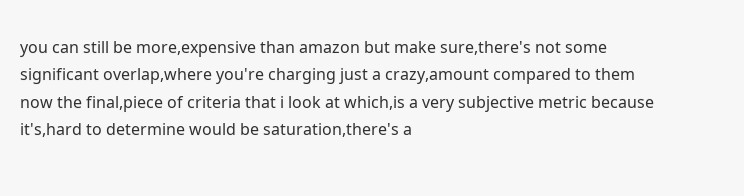you can still be more,expensive than amazon but make sure,there's not some significant overlap,where you're charging just a crazy,amount compared to them now the final,piece of criteria that i look at which,is a very subjective metric because it's,hard to determine would be saturation,there's a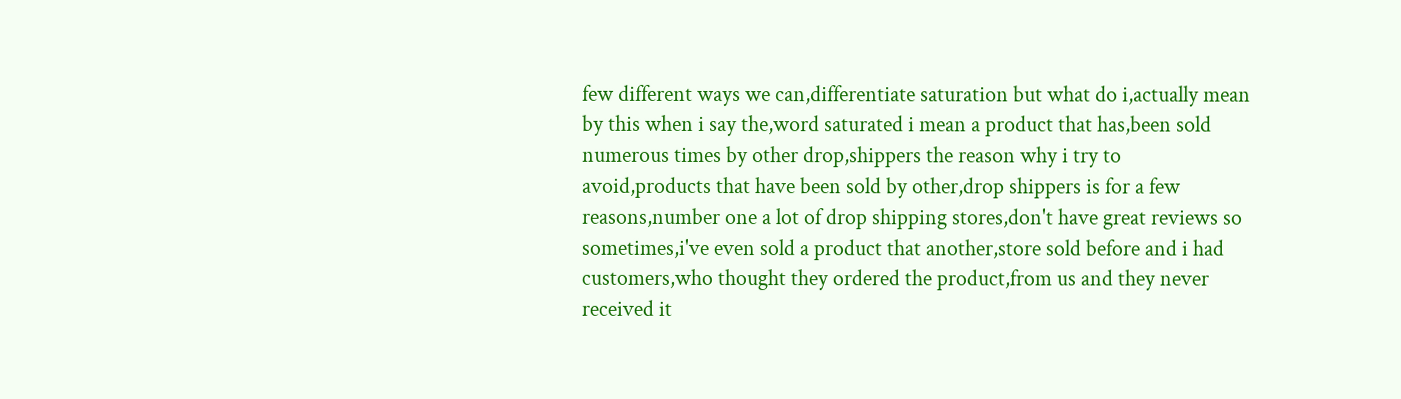few different ways we can,differentiate saturation but what do i,actually mean by this when i say the,word saturated i mean a product that has,been sold numerous times by other drop,shippers the reason why i try to avoid,products that have been sold by other,drop shippers is for a few reasons,number one a lot of drop shipping stores,don't have great reviews so sometimes,i've even sold a product that another,store sold before and i had customers,who thought they ordered the product,from us and they never received it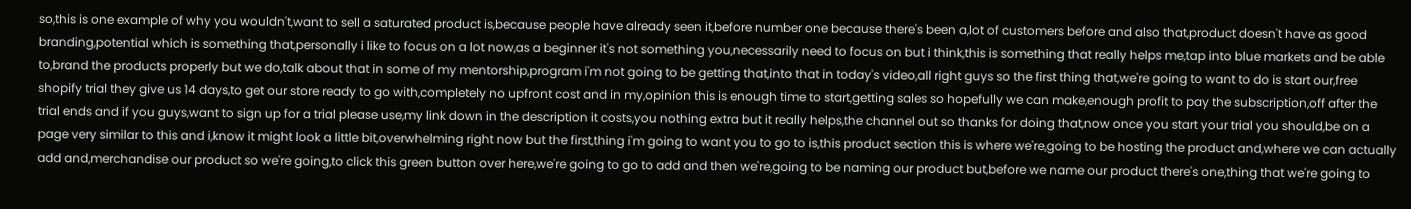so,this is one example of why you wouldn't,want to sell a saturated product is,because people have already seen it,before number one because there's been a,lot of customers before and also that,product doesn't have as good branding,potential which is something that,personally i like to focus on a lot now,as a beginner it's not something you,necessarily need to focus on but i think,this is something that really helps me,tap into blue markets and be able to,brand the products properly but we do,talk about that in some of my mentorship,program i'm not going to be getting that,into that in today's video,all right guys so the first thing that,we're going to want to do is start our,free shopify trial they give us 14 days,to get our store ready to go with,completely no upfront cost and in my,opinion this is enough time to start,getting sales so hopefully we can make,enough profit to pay the subscription,off after the trial ends and if you guys,want to sign up for a trial please use,my link down in the description it costs,you nothing extra but it really helps,the channel out so thanks for doing that,now once you start your trial you should,be on a page very similar to this and i,know it might look a little bit,overwhelming right now but the first,thing i'm going to want you to go to is,this product section this is where we're,going to be hosting the product and,where we can actually add and,merchandise our product so we're going,to click this green button over here,we're going to go to add and then we're,going to be naming our product but,before we name our product there's one,thing that we're going to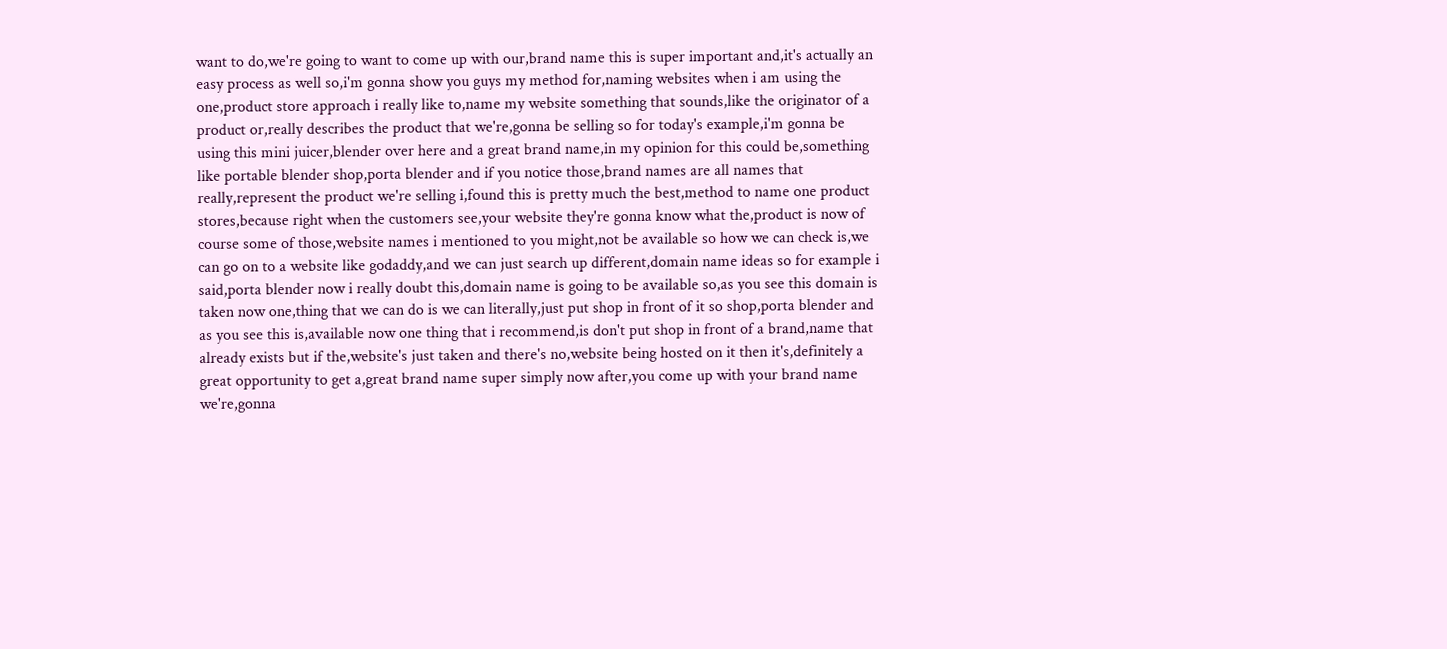want to do,we're going to want to come up with our,brand name this is super important and,it's actually an easy process as well so,i'm gonna show you guys my method for,naming websites when i am using the one,product store approach i really like to,name my website something that sounds,like the originator of a product or,really describes the product that we're,gonna be selling so for today's example,i'm gonna be using this mini juicer,blender over here and a great brand name,in my opinion for this could be,something like portable blender shop,porta blender and if you notice those,brand names are all names that really,represent the product we're selling i,found this is pretty much the best,method to name one product stores,because right when the customers see,your website they're gonna know what the,product is now of course some of those,website names i mentioned to you might,not be available so how we can check is,we can go on to a website like godaddy,and we can just search up different,domain name ideas so for example i said,porta blender now i really doubt this,domain name is going to be available so,as you see this domain is taken now one,thing that we can do is we can literally,just put shop in front of it so shop,porta blender and as you see this is,available now one thing that i recommend,is don't put shop in front of a brand,name that already exists but if the,website's just taken and there's no,website being hosted on it then it's,definitely a great opportunity to get a,great brand name super simply now after,you come up with your brand name we're,gonna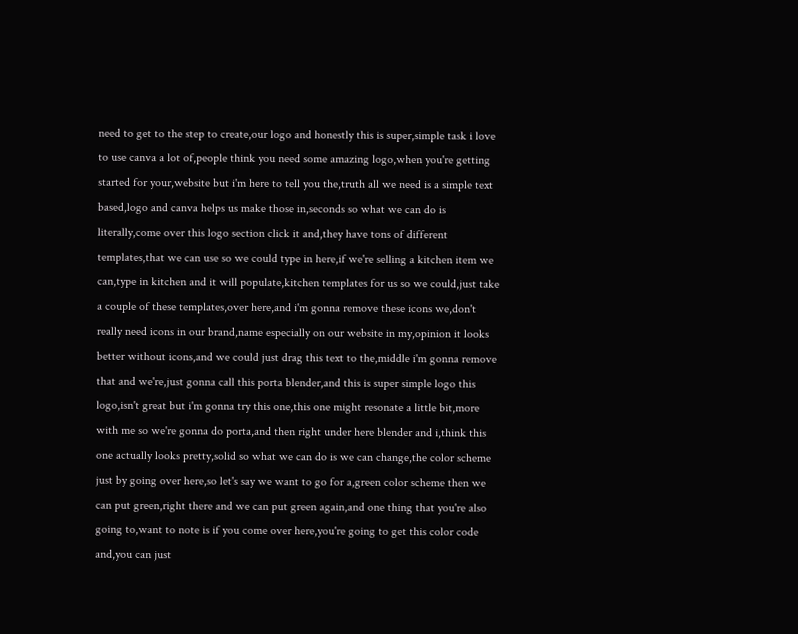need to get to the step to create,our logo and honestly this is super,simple task i love to use canva a lot of,people think you need some amazing logo,when you're getting started for your,website but i'm here to tell you the,truth all we need is a simple text based,logo and canva helps us make those in,seconds so what we can do is literally,come over this logo section click it and,they have tons of different templates,that we can use so we could type in here,if we're selling a kitchen item we can,type in kitchen and it will populate,kitchen templates for us so we could,just take a couple of these templates,over here,and i'm gonna remove these icons we,don't really need icons in our brand,name especially on our website in my,opinion it looks better without icons,and we could just drag this text to the,middle i'm gonna remove that and we're,just gonna call this porta blender,and this is super simple logo this logo,isn't great but i'm gonna try this one,this one might resonate a little bit,more with me so we're gonna do porta,and then right under here blender and i,think this one actually looks pretty,solid so what we can do is we can change,the color scheme just by going over here,so let's say we want to go for a,green color scheme then we can put green,right there and we can put green again,and one thing that you're also going to,want to note is if you come over here,you're going to get this color code and,you can just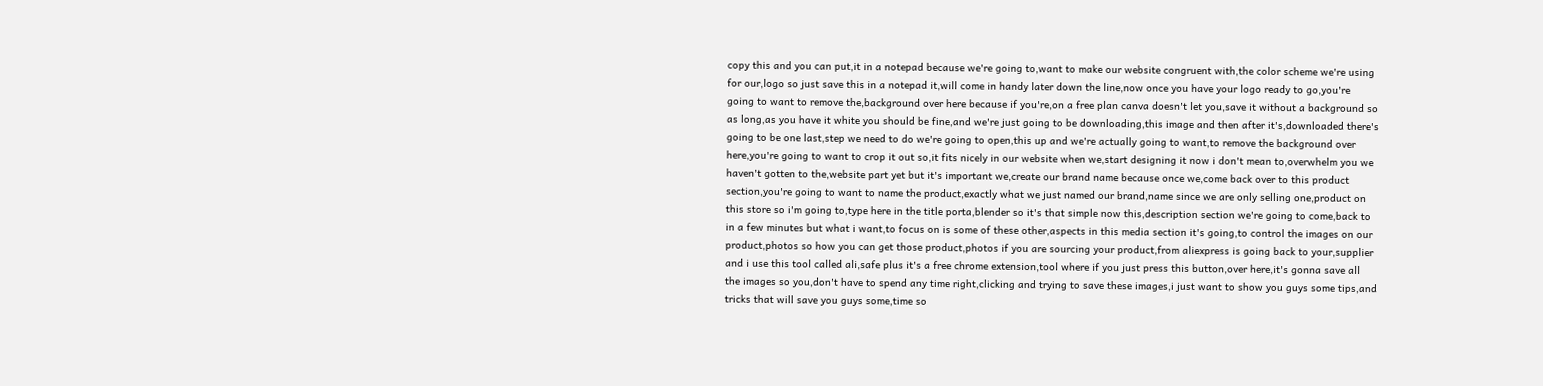copy this and you can put,it in a notepad because we're going to,want to make our website congruent with,the color scheme we're using for our,logo so just save this in a notepad it,will come in handy later down the line,now once you have your logo ready to go,you're going to want to remove the,background over here because if you're,on a free plan canva doesn't let you,save it without a background so as long,as you have it white you should be fine,and we're just going to be downloading,this image and then after it's,downloaded there's going to be one last,step we need to do we're going to open,this up and we're actually going to want,to remove the background over here,you're going to want to crop it out so,it fits nicely in our website when we,start designing it now i don't mean to,overwhelm you we haven't gotten to the,website part yet but it's important we,create our brand name because once we,come back over to this product section,you're going to want to name the product,exactly what we just named our brand,name since we are only selling one,product on this store so i'm going to,type here in the title porta,blender so it's that simple now this,description section we're going to come,back to in a few minutes but what i want,to focus on is some of these other,aspects in this media section it's going,to control the images on our product,photos so how you can get those product,photos if you are sourcing your product,from aliexpress is going back to your,supplier and i use this tool called ali,safe plus it's a free chrome extension,tool where if you just press this button,over here,it's gonna save all the images so you,don't have to spend any time right,clicking and trying to save these images,i just want to show you guys some tips,and tricks that will save you guys some,time so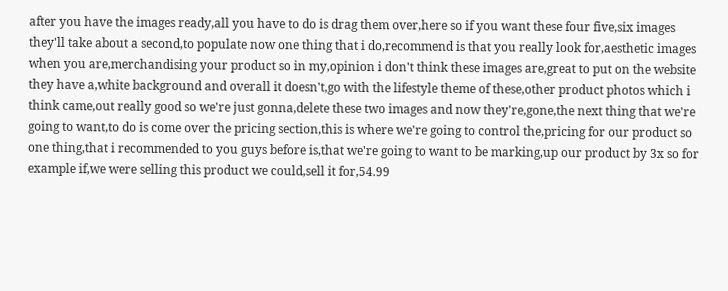after you have the images ready,all you have to do is drag them over,here so if you want these four five,six images they'll take about a second,to populate now one thing that i do,recommend is that you really look for,aesthetic images when you are,merchandising your product so in my,opinion i don't think these images are,great to put on the website they have a,white background and overall it doesn't,go with the lifestyle theme of these,other product photos which i think came,out really good so we're just gonna,delete these two images and now they're,gone,the next thing that we're going to want,to do is come over the pricing section,this is where we're going to control the,pricing for our product so one thing,that i recommended to you guys before is,that we're going to want to be marking,up our product by 3x so for example if,we were selling this product we could,sell it for,54.99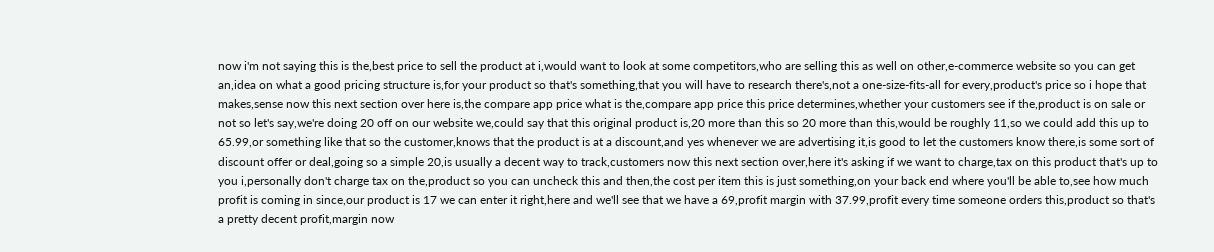now i'm not saying this is the,best price to sell the product at i,would want to look at some competitors,who are selling this as well on other,e-commerce website so you can get an,idea on what a good pricing structure is,for your product so that's something,that you will have to research there's,not a one-size-fits-all for every,product's price so i hope that makes,sense now this next section over here is,the compare app price what is the,compare app price this price determines,whether your customers see if the,product is on sale or not so let's say,we're doing 20 off on our website we,could say that this original product is,20 more than this so 20 more than this,would be roughly 11,so we could add this up to 65.99,or something like that so the customer,knows that the product is at a discount,and yes whenever we are advertising it,is good to let the customers know there,is some sort of discount offer or deal,going so a simple 20,is usually a decent way to track,customers now this next section over,here it's asking if we want to charge,tax on this product that's up to you i,personally don't charge tax on the,product so you can uncheck this and then,the cost per item this is just something,on your back end where you'll be able to,see how much profit is coming in since,our product is 17 we can enter it right,here and we'll see that we have a 69,profit margin with 37.99,profit every time someone orders this,product so that's a pretty decent profit,margin now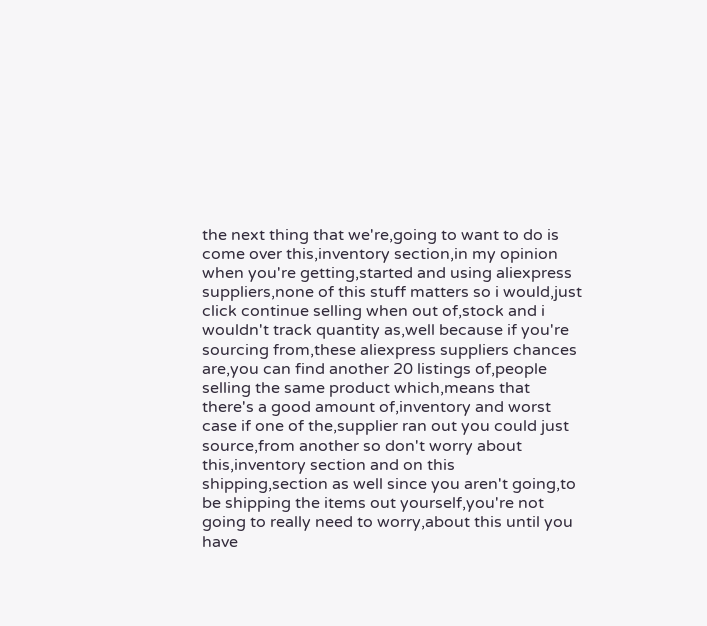the next thing that we're,going to want to do is come over this,inventory section,in my opinion when you're getting,started and using aliexpress suppliers,none of this stuff matters so i would,just click continue selling when out of,stock and i wouldn't track quantity as,well because if you're sourcing from,these aliexpress suppliers chances are,you can find another 20 listings of,people selling the same product which,means that there's a good amount of,inventory and worst case if one of the,supplier ran out you could just source,from another so don't worry about this,inventory section and on this shipping,section as well since you aren't going,to be shipping the items out yourself,you're not going to really need to worry,about this until you have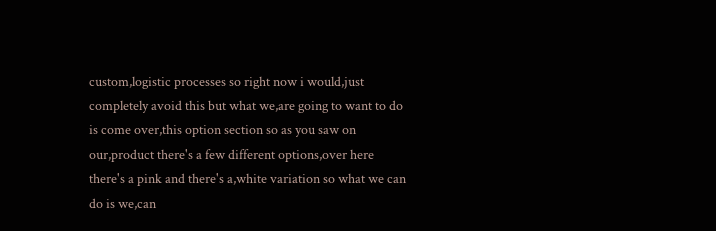custom,logistic processes so right now i would,just completely avoid this but what we,are going to want to do is come over,this option section so as you saw on our,product there's a few different options,over here there's a pink and there's a,white variation so what we can do is we,can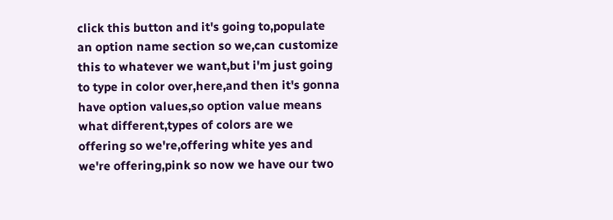click this button and it's going to,populate an option name section so we,can customize this to whatever we want,but i'm just going to type in color over,here,and then it's gonna have option values,so option value means what different,types of colors are we offering so we're,offering white yes and we're offering,pink so now we have our two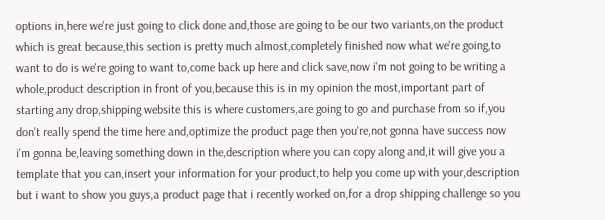options in,here we're just going to click done and,those are going to be our two variants,on the product which is great because,this section is pretty much almost,completely finished now what we're going,to want to do is we're going to want to,come back up here and click save,now i'm not going to be writing a whole,product description in front of you,because this is in my opinion the most,important part of starting any drop,shipping website this is where customers,are going to go and purchase from so if,you don't really spend the time here and,optimize the product page then you're,not gonna have success now i'm gonna be,leaving something down in the,description where you can copy along and,it will give you a template that you can,insert your information for your product,to help you come up with your,description but i want to show you guys,a product page that i recently worked on,for a drop shipping challenge so you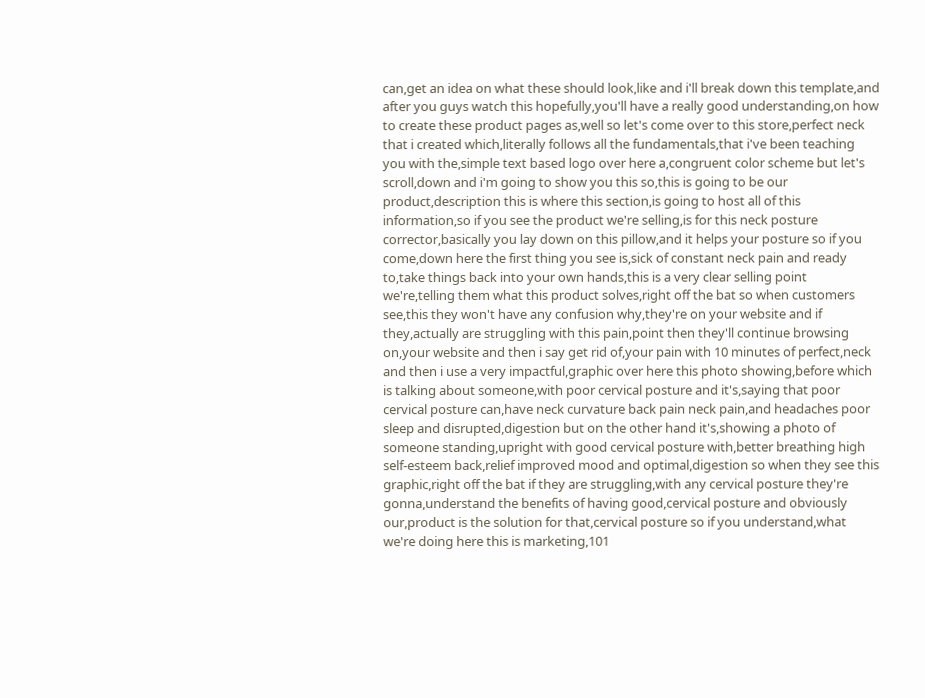can,get an idea on what these should look,like and i'll break down this template,and after you guys watch this hopefully,you'll have a really good understanding,on how to create these product pages as,well so let's come over to this store,perfect neck that i created which,literally follows all the fundamentals,that i've been teaching you with the,simple text based logo over here a,congruent color scheme but let's scroll,down and i'm going to show you this so,this is going to be our product,description this is where this section,is going to host all of this information,so if you see the product we're selling,is for this neck posture corrector,basically you lay down on this pillow,and it helps your posture so if you come,down here the first thing you see is,sick of constant neck pain and ready to,take things back into your own hands,this is a very clear selling point we're,telling them what this product solves,right off the bat so when customers see,this they won't have any confusion why,they're on your website and if they,actually are struggling with this pain,point then they'll continue browsing on,your website and then i say get rid of,your pain with 10 minutes of perfect,neck and then i use a very impactful,graphic over here this photo showing,before which is talking about someone,with poor cervical posture and it's,saying that poor cervical posture can,have neck curvature back pain neck pain,and headaches poor sleep and disrupted,digestion but on the other hand it's,showing a photo of someone standing,upright with good cervical posture with,better breathing high self-esteem back,relief improved mood and optimal,digestion so when they see this graphic,right off the bat if they are struggling,with any cervical posture they're gonna,understand the benefits of having good,cervical posture and obviously our,product is the solution for that,cervical posture so if you understand,what we're doing here this is marketing,101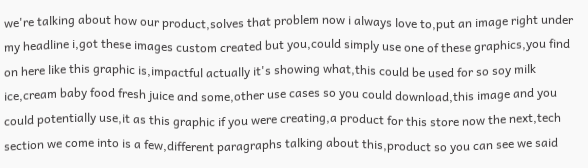we're talking about how our product,solves that problem now i always love to,put an image right under my headline i,got these images custom created but you,could simply use one of these graphics,you find on here like this graphic is,impactful actually it's showing what,this could be used for so soy milk ice,cream baby food fresh juice and some,other use cases so you could download,this image and you could potentially use,it as this graphic if you were creating,a product for this store now the next,tech section we come into is a few,different paragraphs talking about this,product so you can see we said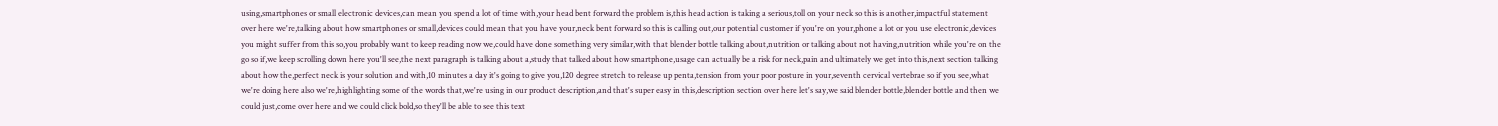using,smartphones or small electronic devices,can mean you spend a lot of time with,your head bent forward the problem is,this head action is taking a serious,toll on your neck so this is another,impactful statement over here we're,talking about how smartphones or small,devices could mean that you have your,neck bent forward so this is calling out,our potential customer if you're on your,phone a lot or you use electronic,devices you might suffer from this so,you probably want to keep reading now we,could have done something very similar,with that blender bottle talking about,nutrition or talking about not having,nutrition while you're on the go so if,we keep scrolling down here you'll see,the next paragraph is talking about a,study that talked about how smartphone,usage can actually be a risk for neck,pain and ultimately we get into this,next section talking about how the,perfect neck is your solution and with,10 minutes a day it's going to give you,120 degree stretch to release up penta,tension from your poor posture in your,seventh cervical vertebrae so if you see,what we're doing here also we're,highlighting some of the words that,we're using in our product description,and that's super easy in this,description section over here let's say,we said blender bottle,blender bottle and then we could just,come over here and we could click bold,so they'll be able to see this text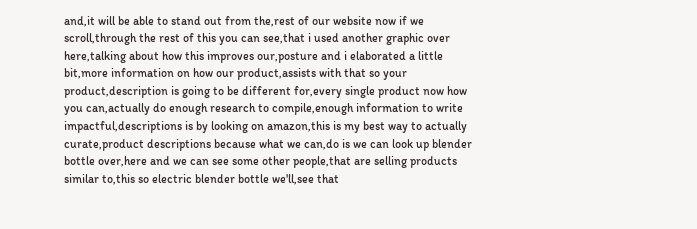and,it will be able to stand out from the,rest of our website now if we scroll,through the rest of this you can see,that i used another graphic over here,talking about how this improves our,posture and i elaborated a little bit,more information on how our product,assists with that so your product,description is going to be different for,every single product now how you can,actually do enough research to compile,enough information to write impactful,descriptions is by looking on amazon,this is my best way to actually curate,product descriptions because what we can,do is we can look up blender bottle over,here and we can see some other people,that are selling products similar to,this so electric blender bottle we'll,see that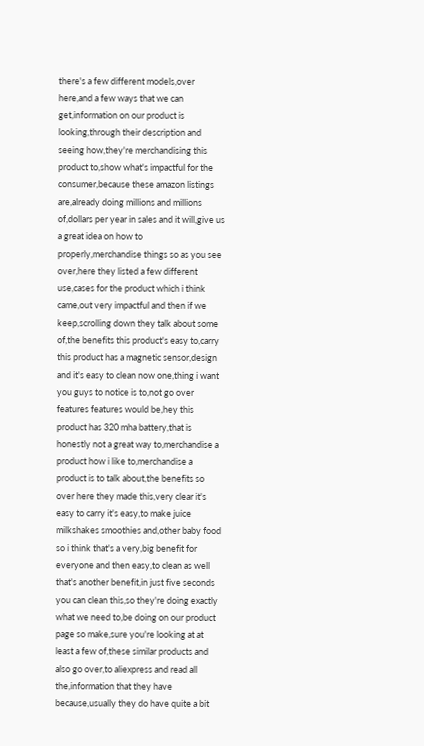there's a few different models,over here,and a few ways that we can get,information on our product is looking,through their description and seeing how,they're merchandising this product to,show what's impactful for the consumer,because these amazon listings are,already doing millions and millions of,dollars per year in sales and it will,give us a great idea on how to properly,merchandise things so as you see over,here they listed a few different use,cases for the product which i think came,out very impactful and then if we keep,scrolling down they talk about some of,the benefits this product's easy to,carry this product has a magnetic sensor,design and it's easy to clean now one,thing i want you guys to notice is to,not go over features features would be,hey this product has 320 mha battery,that is honestly not a great way to,merchandise a product how i like to,merchandise a product is to talk about,the benefits so over here they made this,very clear it's easy to carry it's easy,to make juice milkshakes smoothies and,other baby food so i think that's a very,big benefit for everyone and then easy,to clean as well that's another benefit,in just five seconds you can clean this,so they're doing exactly what we need to,be doing on our product page so make,sure you're looking at at least a few of,these similar products and also go over,to aliexpress and read all the,information that they have because,usually they do have quite a bit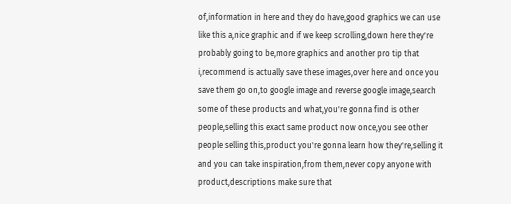of,information in here and they do have,good graphics we can use like this a,nice graphic and if we keep scrolling,down here they're probably going to be,more graphics and another pro tip that i,recommend is actually save these images,over here and once you save them go on,to google image and reverse google image,search some of these products and what,you're gonna find is other people,selling this exact same product now once,you see other people selling this,product you're gonna learn how they're,selling it and you can take inspiration,from them,never copy anyone with product,descriptions make sure that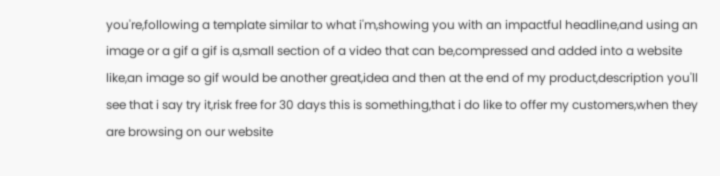you're,following a template similar to what i'm,showing you with an impactful headline,and using an image or a gif a gif is a,small section of a video that can be,compressed and added into a website like,an image so gif would be another great,idea and then at the end of my product,description you'll see that i say try it,risk free for 30 days this is something,that i do like to offer my customers,when they are browsing on our website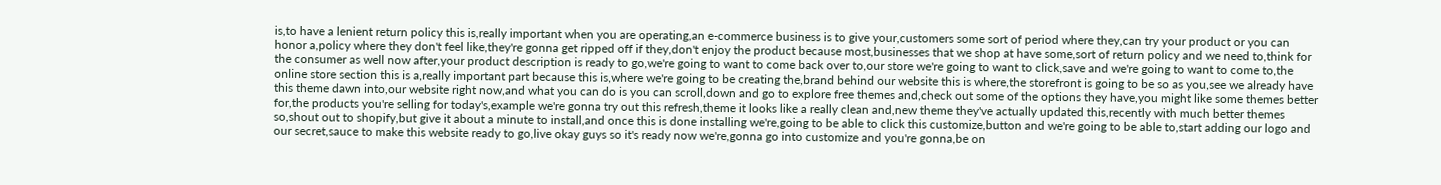is,to have a lenient return policy this is,really important when you are operating,an e-commerce business is to give your,customers some sort of period where they,can try your product or you can honor a,policy where they don't feel like,they're gonna get ripped off if they,don't enjoy the product because most,businesses that we shop at have some,sort of return policy and we need to,think for the consumer as well now after,your product description is ready to go,we're going to want to come back over to,our store we're going to want to click,save and we're going to want to come to,the online store section this is a,really important part because this is,where we're going to be creating the,brand behind our website this is where,the storefront is going to be so as you,see we already have this theme dawn into,our website right now,and what you can do is you can scroll,down and go to explore free themes and,check out some of the options they have,you might like some themes better for,the products you're selling for today's,example we're gonna try out this refresh,theme it looks like a really clean and,new theme they've actually updated this,recently with much better themes so,shout out to shopify,but give it about a minute to install,and once this is done installing we're,going to be able to click this customize,button and we're going to be able to,start adding our logo and our secret,sauce to make this website ready to go,live okay guys so it's ready now we're,gonna go into customize and you're gonna,be on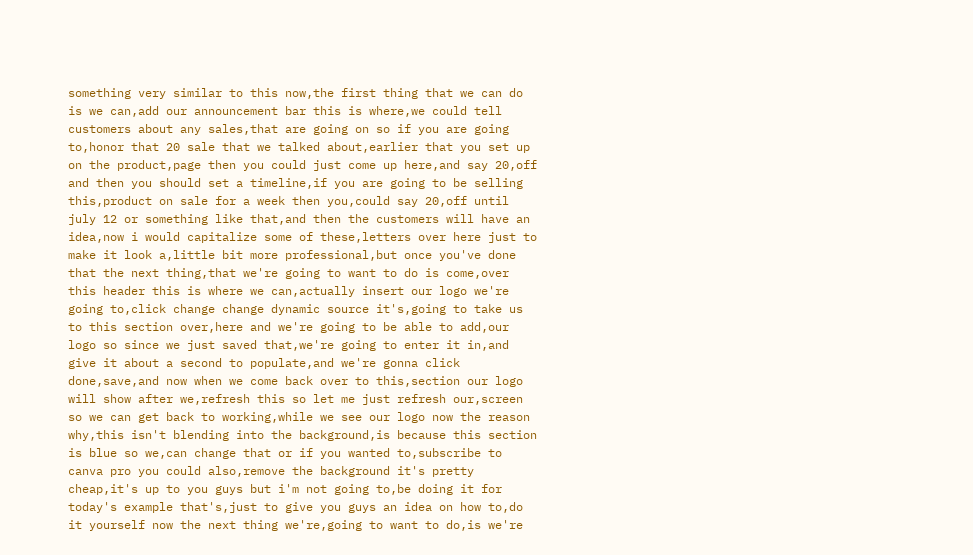something very similar to this now,the first thing that we can do is we can,add our announcement bar this is where,we could tell customers about any sales,that are going on so if you are going to,honor that 20 sale that we talked about,earlier that you set up on the product,page then you could just come up here,and say 20,off and then you should set a timeline,if you are going to be selling this,product on sale for a week then you,could say 20,off until july 12 or something like that,and then the customers will have an idea,now i would capitalize some of these,letters over here just to make it look a,little bit more professional,but once you've done that the next thing,that we're going to want to do is come,over this header this is where we can,actually insert our logo we're going to,click change change dynamic source it's,going to take us to this section over,here and we're going to be able to add,our logo so since we just saved that,we're going to enter it in,and give it about a second to populate,and we're gonna click done,save,and now when we come back over to this,section our logo will show after we,refresh this so let me just refresh our,screen so we can get back to working,while we see our logo now the reason why,this isn't blending into the background,is because this section is blue so we,can change that or if you wanted to,subscribe to canva pro you could also,remove the background it's pretty cheap,it's up to you guys but i'm not going to,be doing it for today's example that's,just to give you guys an idea on how to,do it yourself now the next thing we're,going to want to do,is we're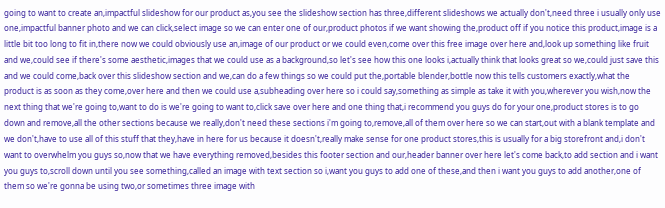going to want to create an,impactful slideshow for our product as,you see the slideshow section has three,different slideshows we actually don't,need three i usually only use one,impactful banner photo and we can click,select image so we can enter one of our,product photos if we want showing the,product off if you notice this product,image is a little bit too long to fit in,there now we could obviously use an,image of our product or we could even,come over this free image over here and,look up something like fruit and we,could see if there's some aesthetic,images that we could use as a background,so let's see how this one looks i,actually think that looks great so we,could just save this and we could come,back over this slideshow section and we,can do a few things so we could put the,portable blender,bottle now this tells customers exactly,what the product is as soon as they come,over here and then we could use a,subheading over here so i could say,something as simple as take it with you,wherever you wish,now the next thing that we're going to,want to do is we're going to want to,click save over here and one thing that,i recommend you guys do for your one,product stores is to go down and remove,all the other sections because we really,don't need these sections i'm going to,remove,all of them over here so we can start,out with a blank template and we don't,have to use all of this stuff that they,have in here for us because it doesn't,really make sense for one product stores,this is usually for a big storefront and,i don't want to overwhelm you guys so,now that we have everything removed,besides this footer section and our,header banner over here let's come back,to add section and i want you guys to,scroll down until you see something,called an image with text section so i,want you guys to add one of these,and then i want you guys to add another,one of them so we're gonna be using two,or sometimes three image with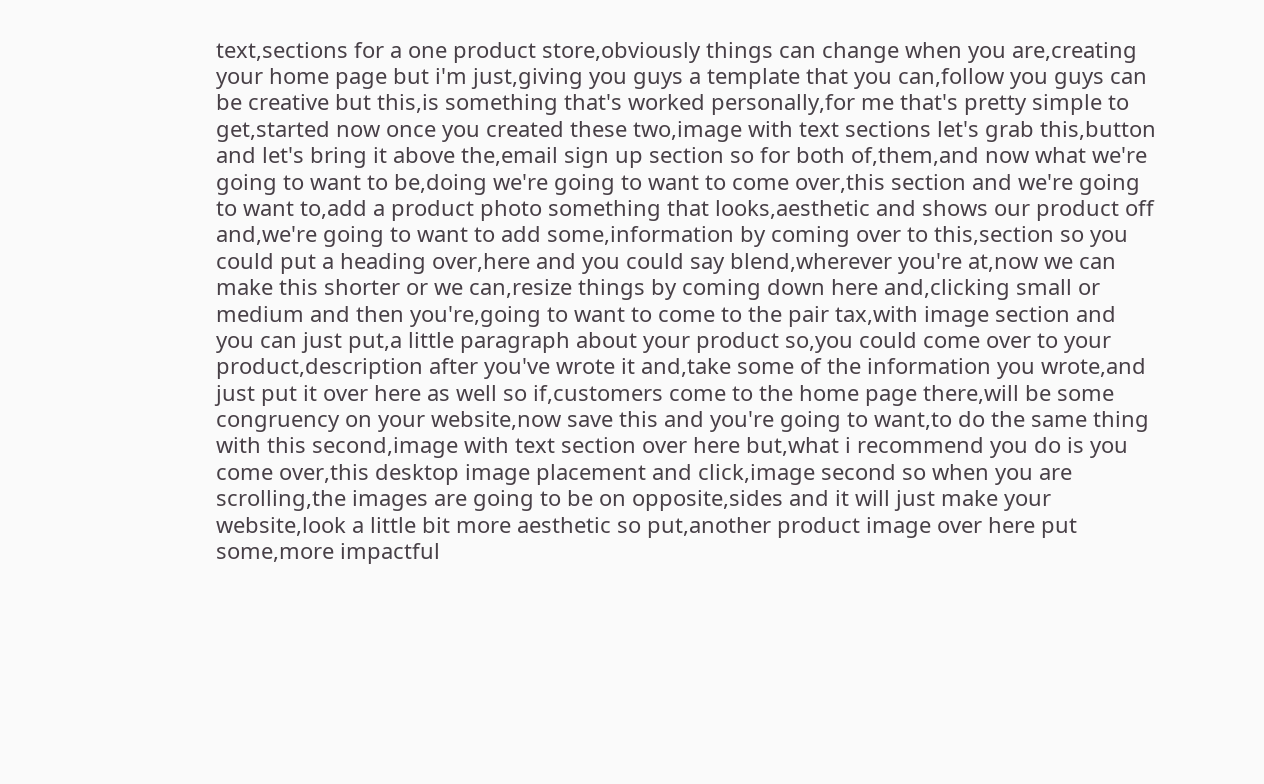text,sections for a one product store,obviously things can change when you are,creating your home page but i'm just,giving you guys a template that you can,follow you guys can be creative but this,is something that's worked personally,for me that's pretty simple to get,started now once you created these two,image with text sections let's grab this,button and let's bring it above the,email sign up section so for both of,them,and now what we're going to want to be,doing we're going to want to come over,this section and we're going to want to,add a product photo something that looks,aesthetic and shows our product off and,we're going to want to add some,information by coming over to this,section so you could put a heading over,here and you could say blend,wherever you're at,now we can make this shorter or we can,resize things by coming down here and,clicking small or medium and then you're,going to want to come to the pair tax,with image section and you can just put,a little paragraph about your product so,you could come over to your product,description after you've wrote it and,take some of the information you wrote,and just put it over here as well so if,customers come to the home page there,will be some congruency on your website,now save this and you're going to want,to do the same thing with this second,image with text section over here but,what i recommend you do is you come over,this desktop image placement and click,image second so when you are scrolling,the images are going to be on opposite,sides and it will just make your website,look a little bit more aesthetic so put,another product image over here put some,more impactful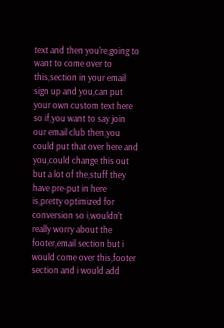text and then you're,going to want to come over to this,section in your email sign up and you,can put your own custom text here so if,you want to say join our email club then,you could put that over here and you,could change this out but a lot of the,stuff they have pre-put in here is,pretty optimized for conversion so i,wouldn't really worry about the footer,email section but i would come over this,footer section and i would add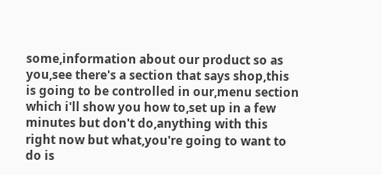some,information about our product so as you,see there's a section that says shop,this is going to be controlled in our,menu section which i'll show you how to,set up in a few minutes but don't do,anything with this right now but what,you're going to want to do is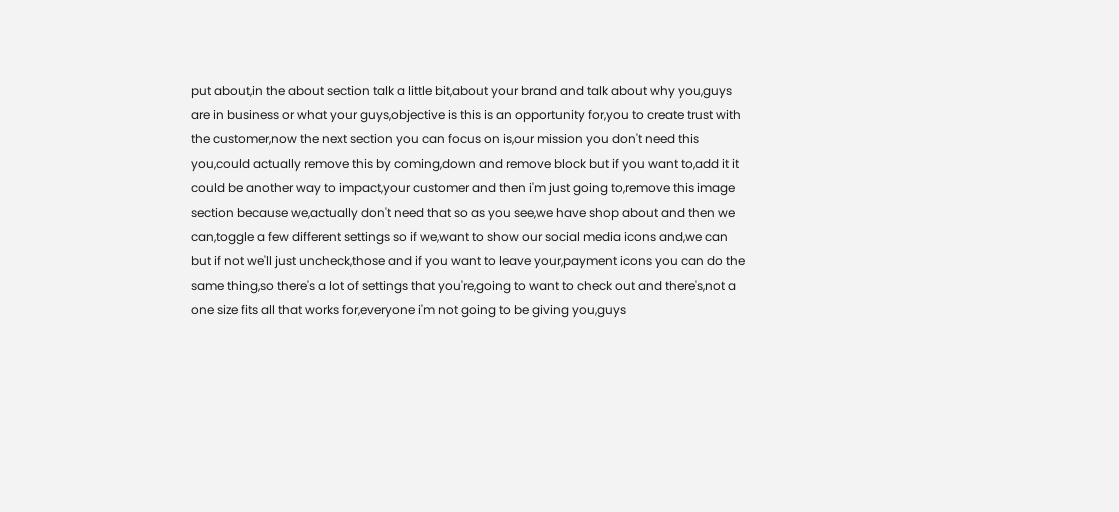put about,in the about section talk a little bit,about your brand and talk about why you,guys are in business or what your guys,objective is this is an opportunity for,you to create trust with the customer,now the next section you can focus on is,our mission you don't need this you,could actually remove this by coming,down and remove block but if you want to,add it it could be another way to impact,your customer and then i'm just going to,remove this image section because we,actually don't need that so as you see,we have shop about and then we can,toggle a few different settings so if we,want to show our social media icons and,we can but if not we'll just uncheck,those and if you want to leave your,payment icons you can do the same thing,so there's a lot of settings that you're,going to want to check out and there's,not a one size fits all that works for,everyone i'm not going to be giving you,guys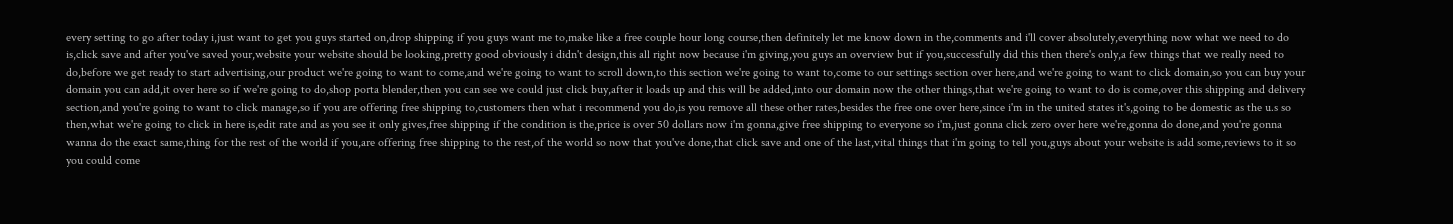every setting to go after today i,just want to get you guys started on,drop shipping if you guys want me to,make like a free couple hour long course,then definitely let me know down in the,comments and i'll cover absolutely,everything now what we need to do is,click save and after you've saved your,website your website should be looking,pretty good obviously i didn't design,this all right now because i'm giving,you guys an overview but if you,successfully did this then there's only,a few things that we really need to do,before we get ready to start advertising,our product we're going to want to come,and we're going to want to scroll down,to this section we're going to want to,come to our settings section over here,and we're going to want to click domain,so you can buy your domain you can add,it over here so if we're going to do,shop porta blender,then you can see we could just click buy,after it loads up and this will be added,into our domain now the other things,that we're going to want to do is come,over this shipping and delivery section,and you're going to want to click manage,so if you are offering free shipping to,customers then what i recommend you do,is you remove all these other rates,besides the free one over here,since i'm in the united states it's,going to be domestic as the u.s so then,what we're going to click in here is,edit rate and as you see it only gives,free shipping if the condition is the,price is over 50 dollars now i'm gonna,give free shipping to everyone so i'm,just gonna click zero over here we're,gonna do done,and you're gonna wanna do the exact same,thing for the rest of the world if you,are offering free shipping to the rest,of the world so now that you've done,that click save and one of the last,vital things that i'm going to tell you,guys about your website is add some,reviews to it so you could come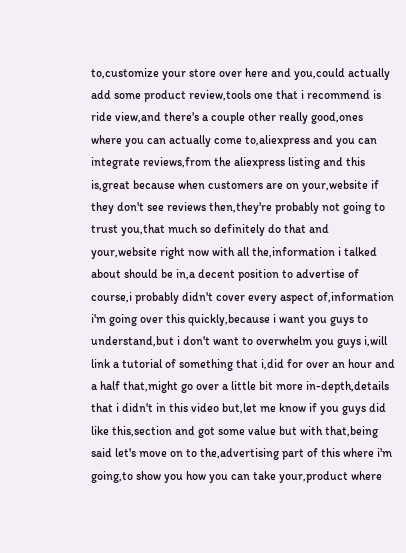to,customize your store over here and you,could actually add some product review,tools one that i recommend is ride view,and there's a couple other really good,ones where you can actually come to,aliexpress and you can integrate reviews,from the aliexpress listing and this is,great because when customers are on your,website if they don't see reviews then,they're probably not going to trust you,that much so definitely do that and your,website right now with all the,information i talked about should be in,a decent position to advertise of course,i probably didn't cover every aspect of,information i'm going over this quickly,because i want you guys to understand,but i don't want to overwhelm you guys i,will link a tutorial of something that i,did for over an hour and a half that,might go over a little bit more in-depth,details that i didn't in this video but,let me know if you guys did like this,section and got some value but with that,being said let's move on to the,advertising part of this where i'm going,to show you how you can take your,product where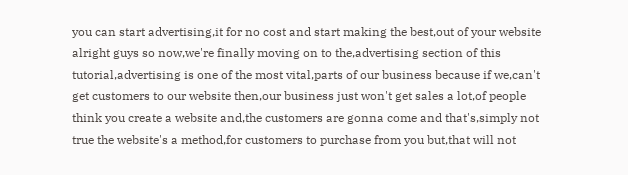you can start advertising,it for no cost and start making the best,out of your website alright guys so now,we're finally moving on to the,advertising section of this tutorial,advertising is one of the most vital,parts of our business because if we,can't get customers to our website then,our business just won't get sales a lot,of people think you create a website and,the customers are gonna come and that's,simply not true the website's a method,for customers to purchase from you but,that will not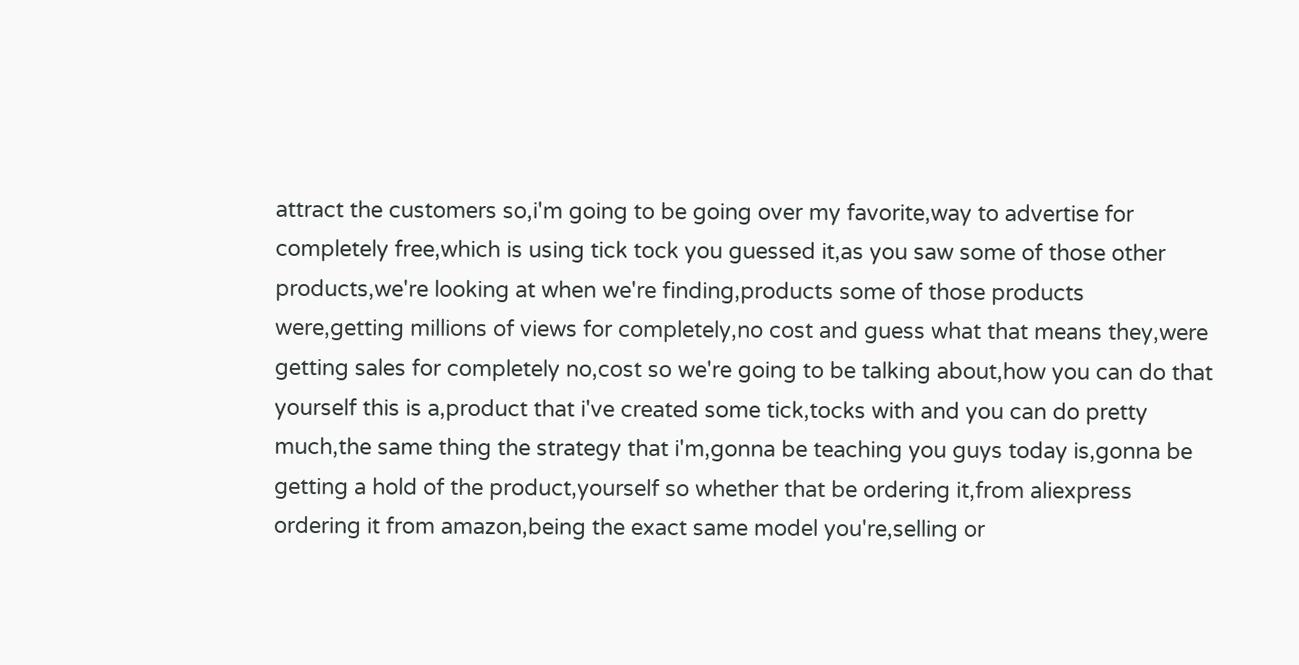attract the customers so,i'm going to be going over my favorite,way to advertise for completely free,which is using tick tock you guessed it,as you saw some of those other products,we're looking at when we're finding,products some of those products were,getting millions of views for completely,no cost and guess what that means they,were getting sales for completely no,cost so we're going to be talking about,how you can do that yourself this is a,product that i've created some tick,tocks with and you can do pretty much,the same thing the strategy that i'm,gonna be teaching you guys today is,gonna be getting a hold of the product,yourself so whether that be ordering it,from aliexpress ordering it from amazon,being the exact same model you're,selling or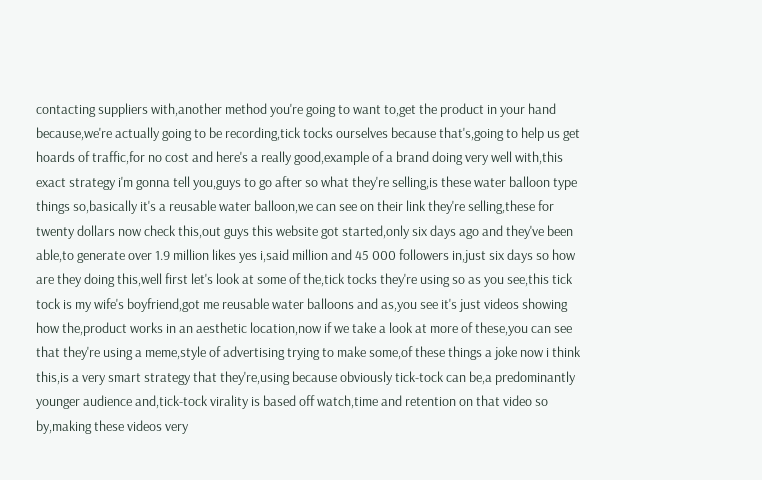contacting suppliers with,another method you're going to want to,get the product in your hand because,we're actually going to be recording,tick tocks ourselves because that's,going to help us get hoards of traffic,for no cost and here's a really good,example of a brand doing very well with,this exact strategy i'm gonna tell you,guys to go after so what they're selling,is these water balloon type things so,basically it's a reusable water balloon,we can see on their link they're selling,these for twenty dollars now check this,out guys this website got started,only six days ago and they've been able,to generate over 1.9 million likes yes i,said million and 45 000 followers in,just six days so how are they doing this,well first let's look at some of the,tick tocks they're using so as you see,this tick tock is my wife's boyfriend,got me reusable water balloons and as,you see it's just videos showing how the,product works in an aesthetic location,now if we take a look at more of these,you can see that they're using a meme,style of advertising trying to make some,of these things a joke now i think this,is a very smart strategy that they're,using because obviously tick-tock can be,a predominantly younger audience and,tick-tock virality is based off watch,time and retention on that video so by,making these videos very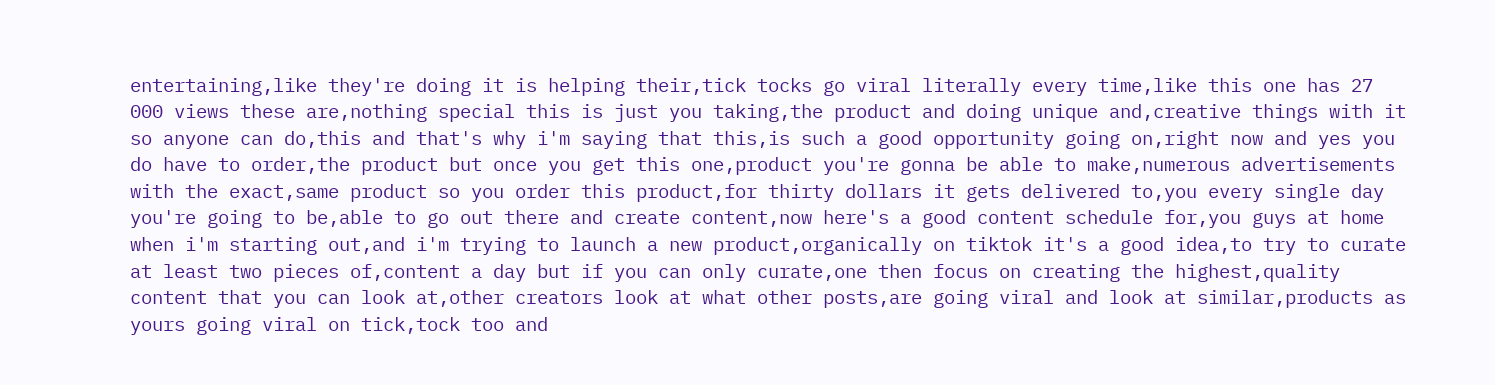entertaining,like they're doing it is helping their,tick tocks go viral literally every time,like this one has 27 000 views these are,nothing special this is just you taking,the product and doing unique and,creative things with it so anyone can do,this and that's why i'm saying that this,is such a good opportunity going on,right now and yes you do have to order,the product but once you get this one,product you're gonna be able to make,numerous advertisements with the exact,same product so you order this product,for thirty dollars it gets delivered to,you every single day you're going to be,able to go out there and create content,now here's a good content schedule for,you guys at home when i'm starting out,and i'm trying to launch a new product,organically on tiktok it's a good idea,to try to curate at least two pieces of,content a day but if you can only curate,one then focus on creating the highest,quality content that you can look at,other creators look at what other posts,are going viral and look at similar,products as yours going viral on tick,tock too and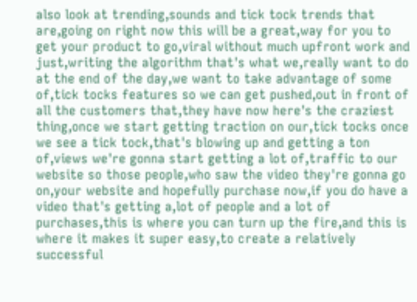also look at trending,sounds and tick tock trends that are,going on right now this will be a great,way for you to get your product to go,viral without much upfront work and just,writing the algorithm that's what we,really want to do at the end of the day,we want to take advantage of some of,tick tocks features so we can get pushed,out in front of all the customers that,they have now here's the craziest thing,once we start getting traction on our,tick tocks once we see a tick tock,that's blowing up and getting a ton of,views we're gonna start getting a lot of,traffic to our website so those people,who saw the video they're gonna go on,your website and hopefully purchase now,if you do have a video that's getting a,lot of people and a lot of purchases,this is where you can turn up the fire,and this is where it makes it super easy,to create a relatively successful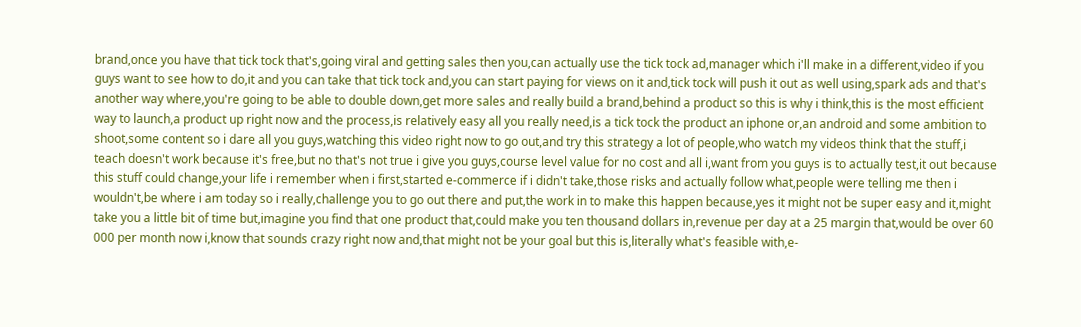brand,once you have that tick tock that's,going viral and getting sales then you,can actually use the tick tock ad,manager which i'll make in a different,video if you guys want to see how to do,it and you can take that tick tock and,you can start paying for views on it and,tick tock will push it out as well using,spark ads and that's another way where,you're going to be able to double down,get more sales and really build a brand,behind a product so this is why i think,this is the most efficient way to launch,a product up right now and the process,is relatively easy all you really need,is a tick tock the product an iphone or,an android and some ambition to shoot,some content so i dare all you guys,watching this video right now to go out,and try this strategy a lot of people,who watch my videos think that the stuff,i teach doesn't work because it's free,but no that's not true i give you guys,course level value for no cost and all i,want from you guys is to actually test,it out because this stuff could change,your life i remember when i first,started e-commerce if i didn't take,those risks and actually follow what,people were telling me then i wouldn't,be where i am today so i really,challenge you to go out there and put,the work in to make this happen because,yes it might not be super easy and it,might take you a little bit of time but,imagine you find that one product that,could make you ten thousand dollars in,revenue per day at a 25 margin that,would be over 60 000 per month now i,know that sounds crazy right now and,that might not be your goal but this is,literally what's feasible with,e-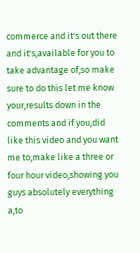commerce and it's out there and it's,available for you to take advantage of,so make sure to do this let me know your,results down in the comments and if you,did like this video and you want me to,make like a three or four hour video,showing you guys absolutely everything a,to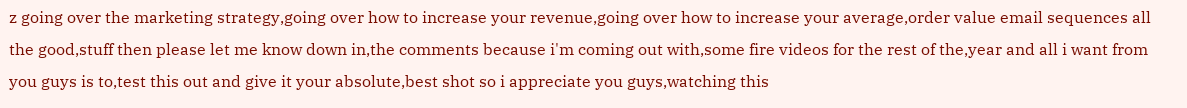z going over the marketing strategy,going over how to increase your revenue,going over how to increase your average,order value email sequences all the good,stuff then please let me know down in,the comments because i'm coming out with,some fire videos for the rest of the,year and all i want from you guys is to,test this out and give it your absolute,best shot so i appreciate you guys,watching this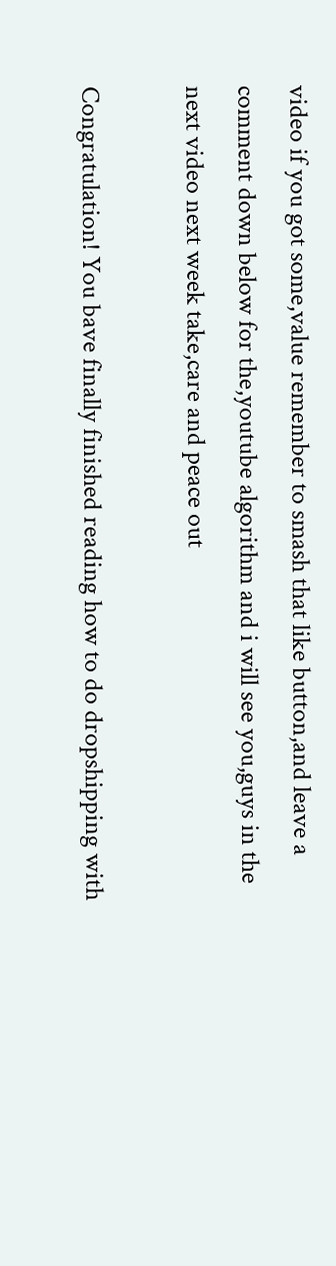video if you got some,value remember to smash that like button,and leave a comment down below for the,youtube algorithm and i will see you,guys in the next video next week take,care and peace out

Congratulation! You bave finally finished reading how to do dropshipping with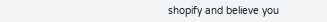shopify and believe you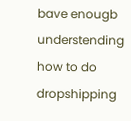bave enougb understending how to do dropshipping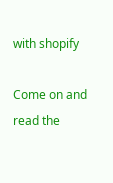with shopify

Come on and read the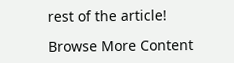rest of the article!

Browse More Content